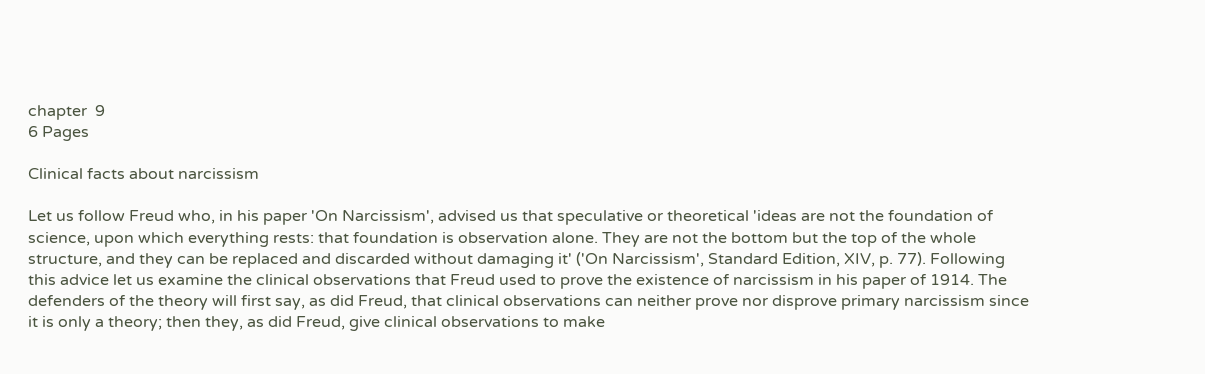chapter  9
6 Pages

Clinical facts about narcissism

Let us follow Freud who, in his paper 'On Narcissism', advised us that speculative or theoretical 'ideas are not the foundation of science, upon which everything rests: that foundation is observation alone. They are not the bottom but the top of the whole structure, and they can be replaced and discarded without damaging it' ('On Narcissism', Standard Edition, XIV, p. 77). Following this advice let us examine the clinical observations that Freud used to prove the existence of narcissism in his paper of 1914. The defenders of the theory will first say, as did Freud, that clinical observations can neither prove nor disprove primary narcissism since it is only a theory; then they, as did Freud, give clinical observations to make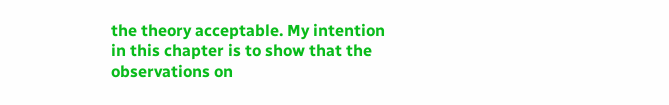the theory acceptable. My intention in this chapter is to show that the observations on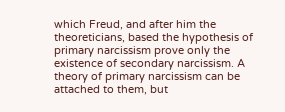which Freud, and after him the theoreticians, based the hypothesis of primary narcissism prove only the existence of secondary narcissism. A theory of primary narcissism can be attached to them, but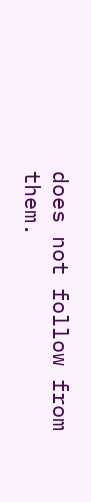does not follow from them.